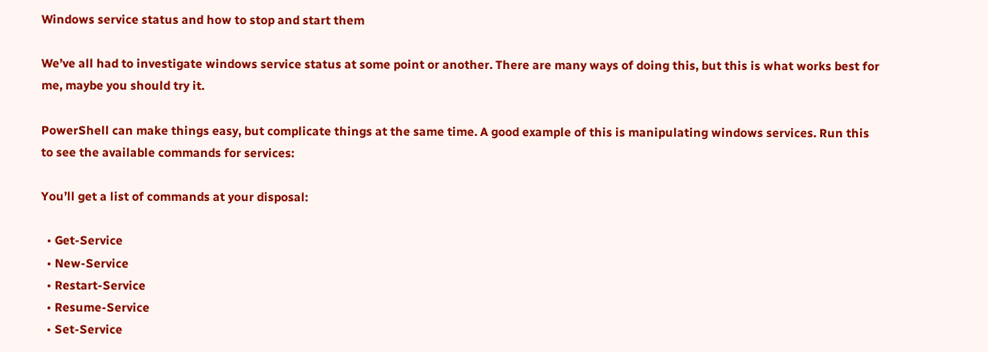Windows service status and how to stop and start them

We’ve all had to investigate windows service status at some point or another. There are many ways of doing this, but this is what works best for me, maybe you should try it.

PowerShell can make things easy, but complicate things at the same time. A good example of this is manipulating windows services. Run this to see the available commands for services:

You’ll get a list of commands at your disposal:

  • Get-Service
  • New-Service
  • Restart-Service
  • Resume-Service
  • Set-Service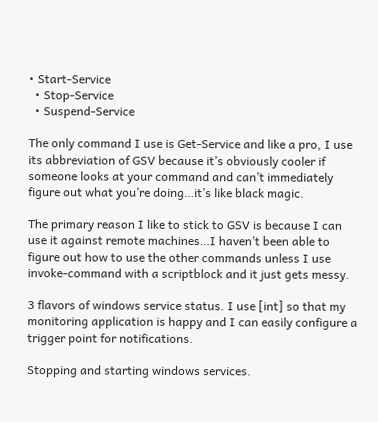• Start-Service
  • Stop-Service
  • Suspend-Service

The only command I use is Get-Service and like a pro, I use its abbreviation of GSV because it’s obviously cooler if someone looks at your command and can’t immediately figure out what you’re doing…it’s like black magic.

The primary reason I like to stick to GSV is because I can use it against remote machines…I haven’t been able to figure out how to use the other commands unless I use invoke-command with a scriptblock and it just gets messy.

3 flavors of windows service status. I use [int] so that my monitoring application is happy and I can easily configure a trigger point for notifications.

Stopping and starting windows services.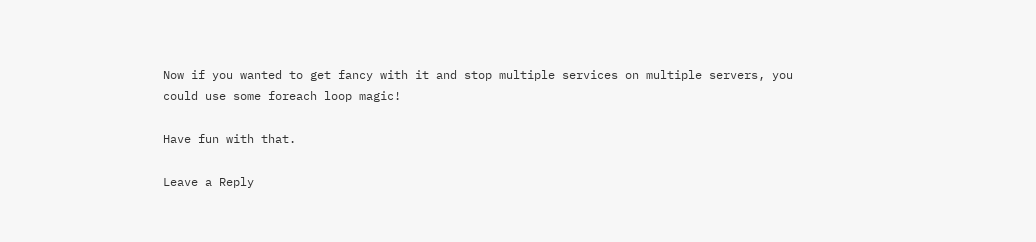Now if you wanted to get fancy with it and stop multiple services on multiple servers, you could use some foreach loop magic!

Have fun with that.

Leave a Reply